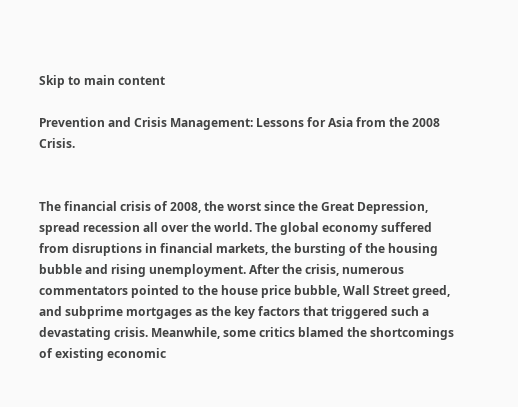Skip to main content

Prevention and Crisis Management: Lessons for Asia from the 2008 Crisis.


The financial crisis of 2008, the worst since the Great Depression, spread recession all over the world. The global economy suffered from disruptions in financial markets, the bursting of the housing bubble and rising unemployment. After the crisis, numerous commentators pointed to the house price bubble, Wall Street greed, and subprime mortgages as the key factors that triggered such a devastating crisis. Meanwhile, some critics blamed the shortcomings of existing economic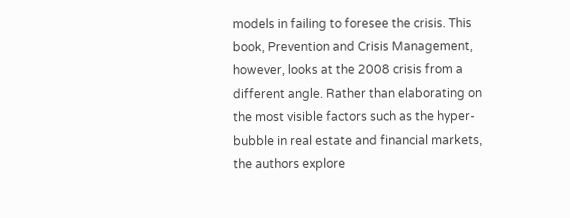models in failing to foresee the crisis. This book, Prevention and Crisis Management, however, looks at the 2008 crisis from a different angle. Rather than elaborating on the most visible factors such as the hyper-bubble in real estate and financial markets, the authors explore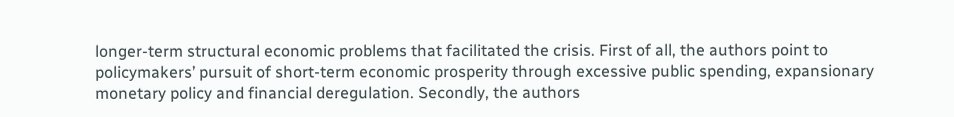longer-term structural economic problems that facilitated the crisis. First of all, the authors point to policymakers’ pursuit of short-term economic prosperity through excessive public spending, expansionary monetary policy and financial deregulation. Secondly, the authors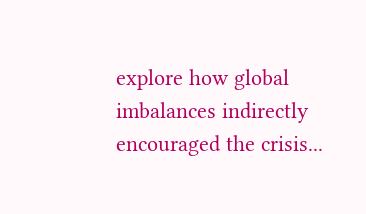explore how global imbalances indirectly encouraged the crisis...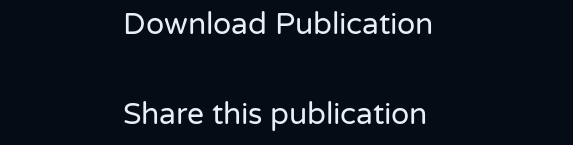Download Publication

Share this publication